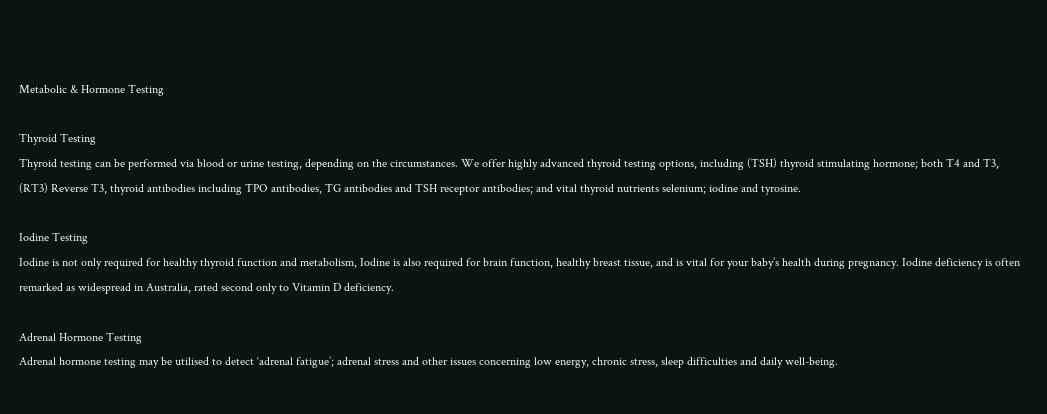Metabolic & Hormone Testing

Thyroid Testing
Thyroid testing can be performed via blood or urine testing, depending on the circumstances. We offer highly advanced thyroid testing options, including (TSH) thyroid stimulating hormone; both T4 and T3, (RT3) Reverse T3, thyroid antibodies including TPO antibodies, TG antibodies and TSH receptor antibodies; and vital thyroid nutrients selenium; iodine and tyrosine.

Iodine Testing
Iodine is not only required for healthy thyroid function and metabolism, Iodine is also required for brain function, healthy breast tissue, and is vital for your baby’s health during pregnancy. Iodine deficiency is often remarked as widespread in Australia, rated second only to Vitamin D deficiency.

Adrenal Hormone Testing
Adrenal hormone testing may be utilised to detect ‘adrenal fatigue’; adrenal stress and other issues concerning low energy, chronic stress, sleep difficulties and daily well-being.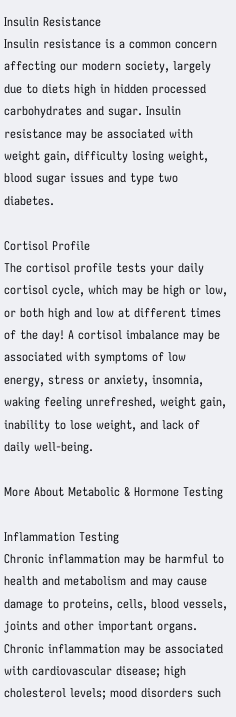Insulin Resistance
Insulin resistance is a common concern affecting our modern society, largely due to diets high in hidden processed carbohydrates and sugar. Insulin resistance may be associated with weight gain, difficulty losing weight, blood sugar issues and type two diabetes.

Cortisol Profile
The cortisol profile tests your daily cortisol cycle, which may be high or low, or both high and low at different times of the day! A cortisol imbalance may be associated with symptoms of low energy, stress or anxiety, insomnia, waking feeling unrefreshed, weight gain, inability to lose weight, and lack of daily well-being.

More About Metabolic & Hormone Testing

Inflammation Testing
Chronic inflammation may be harmful to health and metabolism and may cause damage to proteins, cells, blood vessels, joints and other important organs. Chronic inflammation may be associated with cardiovascular disease; high cholesterol levels; mood disorders such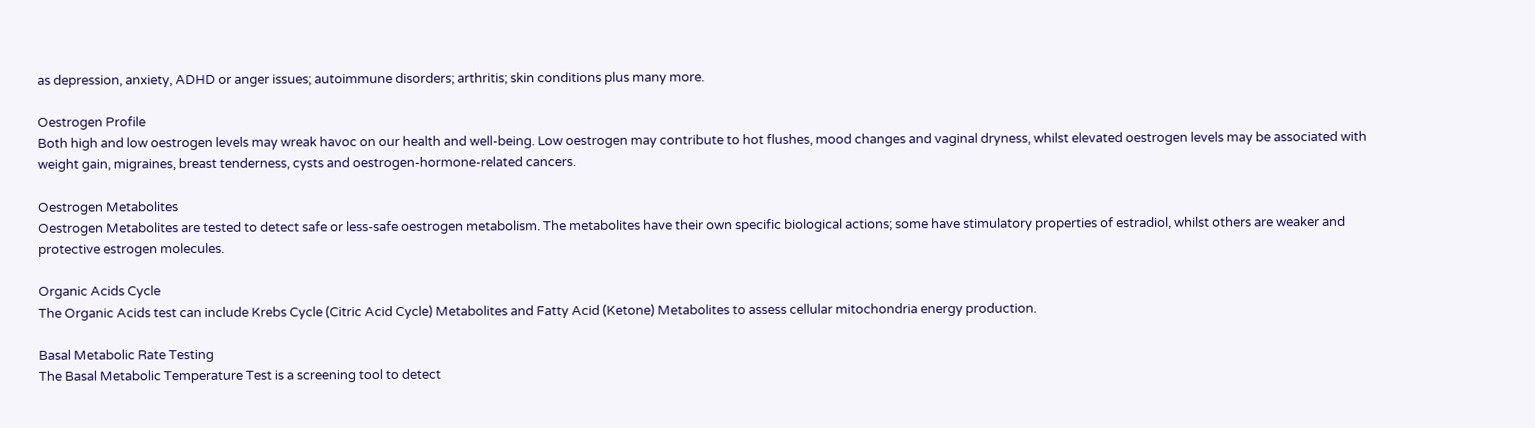as depression, anxiety, ADHD or anger issues; autoimmune disorders; arthritis; skin conditions plus many more.

Oestrogen Profile
Both high and low oestrogen levels may wreak havoc on our health and well-being. Low oestrogen may contribute to hot flushes, mood changes and vaginal dryness, whilst elevated oestrogen levels may be associated with weight gain, migraines, breast tenderness, cysts and oestrogen-hormone-related cancers.

Oestrogen Metabolites
Oestrogen Metabolites are tested to detect safe or less-safe oestrogen metabolism. The metabolites have their own specific biological actions; some have stimulatory properties of estradiol, whilst others are weaker and protective estrogen molecules.

Organic Acids Cycle
The Organic Acids test can include Krebs Cycle (Citric Acid Cycle) Metabolites and Fatty Acid (Ketone) Metabolites to assess cellular mitochondria energy production.

Basal Metabolic Rate Testing
The Basal Metabolic Temperature Test is a screening tool to detect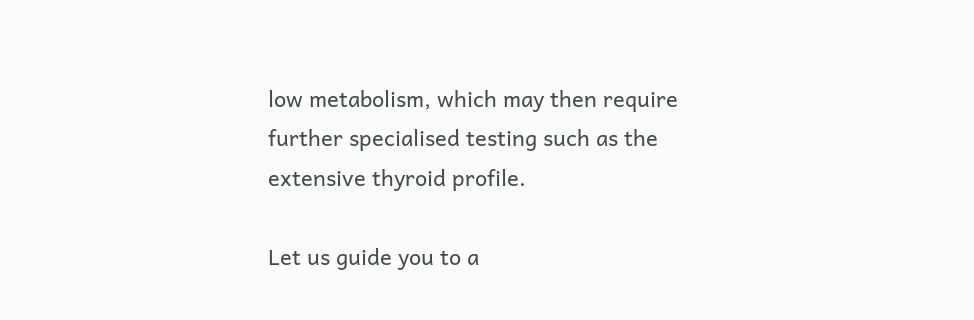low metabolism, which may then require further specialised testing such as the extensive thyroid profile.

Let us guide you to a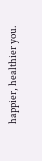happier, healthier you.